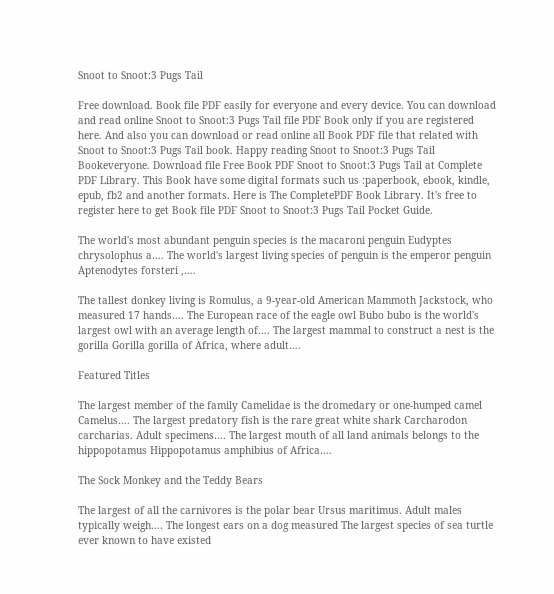Snoot to Snoot:3 Pugs Tail

Free download. Book file PDF easily for everyone and every device. You can download and read online Snoot to Snoot:3 Pugs Tail file PDF Book only if you are registered here. And also you can download or read online all Book PDF file that related with Snoot to Snoot:3 Pugs Tail book. Happy reading Snoot to Snoot:3 Pugs Tail Bookeveryone. Download file Free Book PDF Snoot to Snoot:3 Pugs Tail at Complete PDF Library. This Book have some digital formats such us :paperbook, ebook, kindle, epub, fb2 and another formats. Here is The CompletePDF Book Library. It's free to register here to get Book file PDF Snoot to Snoot:3 Pugs Tail Pocket Guide.

The world's most abundant penguin species is the macaroni penguin Eudyptes chrysolophus a…. The world's largest living species of penguin is the emperor penguin Aptenodytes forsteri ,….

The tallest donkey living is Romulus, a 9-year-old American Mammoth Jackstock, who measured 17 hands…. The European race of the eagle owl Bubo bubo is the world's largest owl with an average length of…. The largest mammal to construct a nest is the gorilla Gorilla gorilla of Africa, where adult….

Featured Titles

The largest member of the family Camelidae is the dromedary or one-humped camel Camelus…. The largest predatory fish is the rare great white shark Carcharodon carcharias. Adult specimens…. The largest mouth of all land animals belongs to the hippopotamus Hippopotamus amphibius of Africa….

The Sock Monkey and the Teddy Bears

The largest of all the carnivores is the polar bear Ursus maritimus. Adult males typically weigh…. The longest ears on a dog measured The largest species of sea turtle ever known to have existed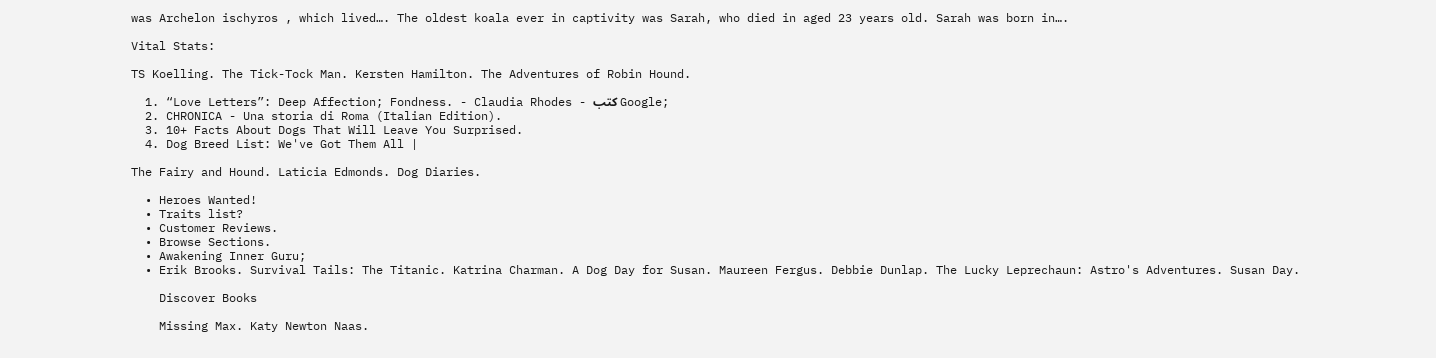was Archelon ischyros , which lived…. The oldest koala ever in captivity was Sarah, who died in aged 23 years old. Sarah was born in….

Vital Stats:

TS Koelling. The Tick-Tock Man. Kersten Hamilton. The Adventures of Robin Hound.

  1. “Love Letters”: Deep Affection; Fondness. - Claudia Rhodes - كتب Google;
  2. CHRONICA - Una storia di Roma (Italian Edition).
  3. 10+ Facts About Dogs That Will Leave You Surprised.
  4. Dog Breed List: We've Got Them All |

The Fairy and Hound. Laticia Edmonds. Dog Diaries.

  • Heroes Wanted!
  • Traits list?
  • Customer Reviews.
  • Browse Sections.
  • Awakening Inner Guru;
  • Erik Brooks. Survival Tails: The Titanic. Katrina Charman. A Dog Day for Susan. Maureen Fergus. Debbie Dunlap. The Lucky Leprechaun: Astro's Adventures. Susan Day.

    Discover Books

    Missing Max. Katy Newton Naas.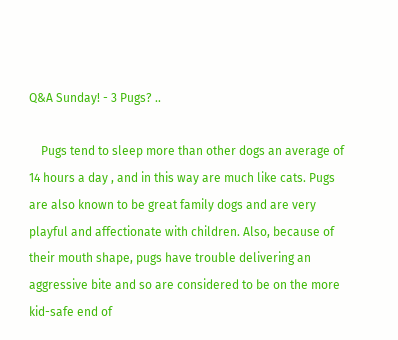Q&A Sunday! - 3 Pugs? ..

    Pugs tend to sleep more than other dogs an average of 14 hours a day , and in this way are much like cats. Pugs are also known to be great family dogs and are very playful and affectionate with children. Also, because of their mouth shape, pugs have trouble delivering an aggressive bite and so are considered to be on the more kid-safe end of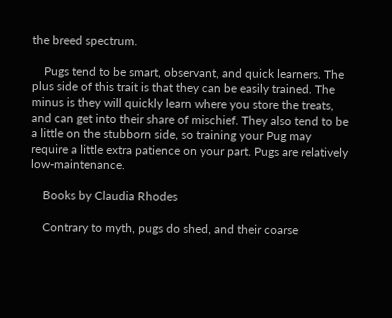the breed spectrum.

    Pugs tend to be smart, observant, and quick learners. The plus side of this trait is that they can be easily trained. The minus is they will quickly learn where you store the treats, and can get into their share of mischief. They also tend to be a little on the stubborn side, so training your Pug may require a little extra patience on your part. Pugs are relatively low-maintenance.

    Books by Claudia Rhodes

    Contrary to myth, pugs do shed, and their coarse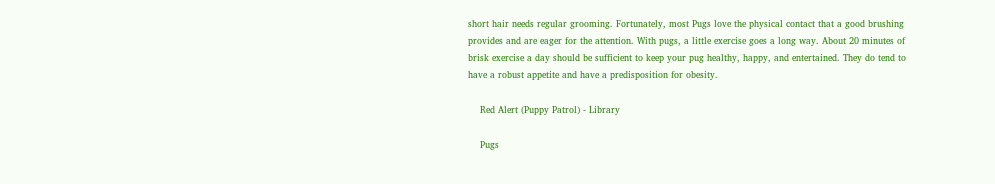short hair needs regular grooming. Fortunately, most Pugs love the physical contact that a good brushing provides and are eager for the attention. With pugs, a little exercise goes a long way. About 20 minutes of brisk exercise a day should be sufficient to keep your pug healthy, happy, and entertained. They do tend to have a robust appetite and have a predisposition for obesity.

    Red Alert (Puppy Patrol) - Library

    Pugs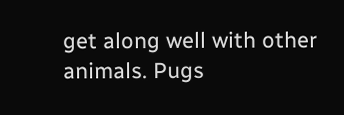get along well with other animals. Pugs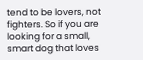tend to be lovers, not fighters. So if you are looking for a small, smart dog that loves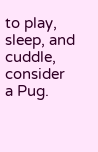to play, sleep, and cuddle, consider a Pug.